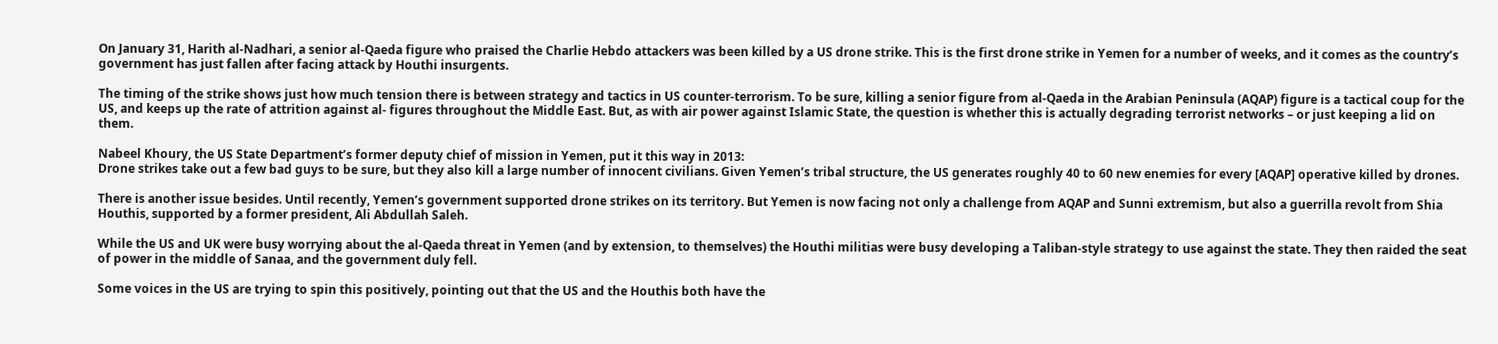On January 31, Harith al-Nadhari, a senior al-Qaeda figure who praised the Charlie Hebdo attackers was been killed by a US drone strike. This is the first drone strike in Yemen for a number of weeks, and it comes as the country’s government has just fallen after facing attack by Houthi insurgents.

The timing of the strike shows just how much tension there is between strategy and tactics in US counter-terrorism. To be sure, killing a senior figure from al-Qaeda in the Arabian Peninsula (AQAP) figure is a tactical coup for the US, and keeps up the rate of attrition against al- figures throughout the Middle East. But, as with air power against Islamic State, the question is whether this is actually degrading terrorist networks – or just keeping a lid on them.

Nabeel Khoury, the US State Department’s former deputy chief of mission in Yemen, put it this way in 2013:
Drone strikes take out a few bad guys to be sure, but they also kill a large number of innocent civilians. Given Yemen’s tribal structure, the US generates roughly 40 to 60 new enemies for every [AQAP] operative killed by drones.

There is another issue besides. Until recently, Yemen’s government supported drone strikes on its territory. But Yemen is now facing not only a challenge from AQAP and Sunni extremism, but also a guerrilla revolt from Shia Houthis, supported by a former president, Ali Abdullah Saleh.

While the US and UK were busy worrying about the al-Qaeda threat in Yemen (and by extension, to themselves) the Houthi militias were busy developing a Taliban-style strategy to use against the state. They then raided the seat of power in the middle of Sanaa, and the government duly fell.

Some voices in the US are trying to spin this positively, pointing out that the US and the Houthis both have the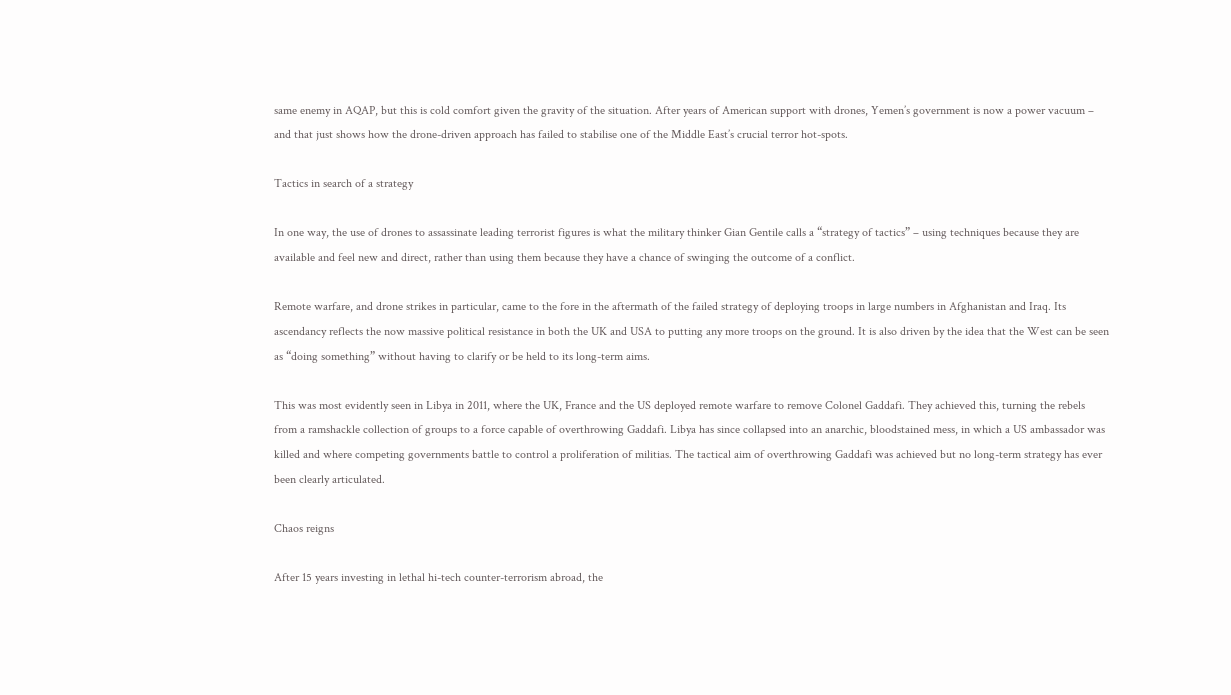same enemy in AQAP, but this is cold comfort given the gravity of the situation. After years of American support with drones, Yemen’s government is now a power vacuum – and that just shows how the drone-driven approach has failed to stabilise one of the Middle East’s crucial terror hot-spots.

Tactics in search of a strategy

In one way, the use of drones to assassinate leading terrorist figures is what the military thinker Gian Gentile calls a “strategy of tactics” – using techniques because they are available and feel new and direct, rather than using them because they have a chance of swinging the outcome of a conflict.

Remote warfare, and drone strikes in particular, came to the fore in the aftermath of the failed strategy of deploying troops in large numbers in Afghanistan and Iraq. Its ascendancy reflects the now massive political resistance in both the UK and USA to putting any more troops on the ground. It is also driven by the idea that the West can be seen as “doing something” without having to clarify or be held to its long-term aims.

This was most evidently seen in Libya in 2011, where the UK, France and the US deployed remote warfare to remove Colonel Gaddafi. They achieved this, turning the rebels from a ramshackle collection of groups to a force capable of overthrowing Gaddafi. Libya has since collapsed into an anarchic, bloodstained mess, in which a US ambassador was killed and where competing governments battle to control a proliferation of militias. The tactical aim of overthrowing Gaddafi was achieved but no long-term strategy has ever been clearly articulated.

Chaos reigns

After 15 years investing in lethal hi-tech counter-terrorism abroad, the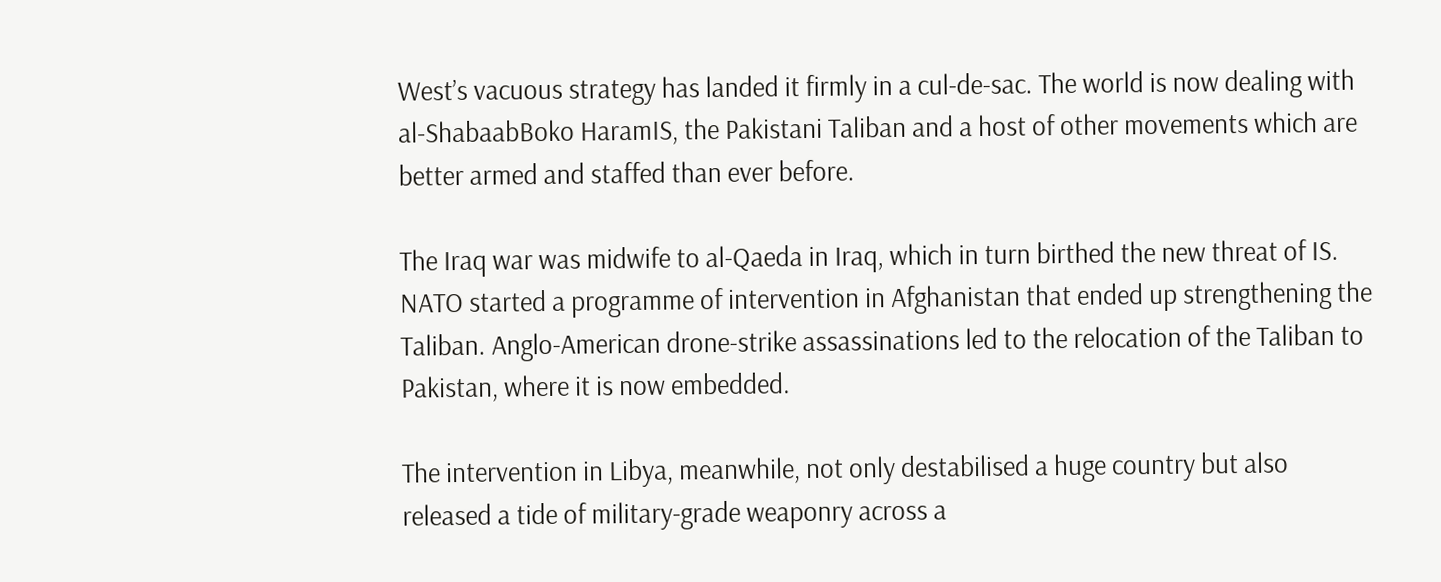West’s vacuous strategy has landed it firmly in a cul-de-sac. The world is now dealing with al-ShabaabBoko HaramIS, the Pakistani Taliban and a host of other movements which are better armed and staffed than ever before.

The Iraq war was midwife to al-Qaeda in Iraq, which in turn birthed the new threat of IS. NATO started a programme of intervention in Afghanistan that ended up strengthening the Taliban. Anglo-American drone-strike assassinations led to the relocation of the Taliban to Pakistan, where it is now embedded.

The intervention in Libya, meanwhile, not only destabilised a huge country but also released a tide of military-grade weaponry across a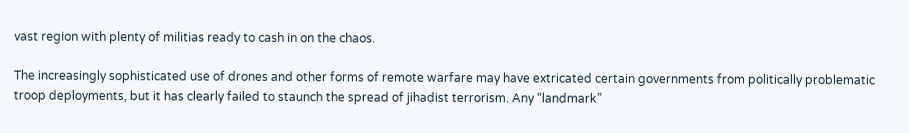vast region with plenty of militias ready to cash in on the chaos.

The increasingly sophisticated use of drones and other forms of remote warfare may have extricated certain governments from politically problematic troop deployments, but it has clearly failed to staunch the spread of jihadist terrorism. Any “landmark”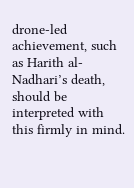drone-led achievement, such as Harith al-Nadhari’s death, should be interpreted with this firmly in mind.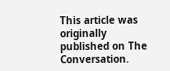This article was originally published on The Conversation.